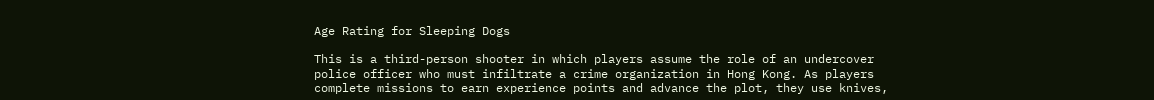Age Rating for Sleeping Dogs

This is a third-person shooter in which players assume the role of an undercover police officer who must infiltrate a crime organization in Hong Kong. As players complete missions to earn experience points and advance the plot, they use knives,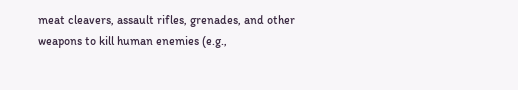meat cleavers, assault rifles, grenades, and other weapons to kill human enemies (e.g.,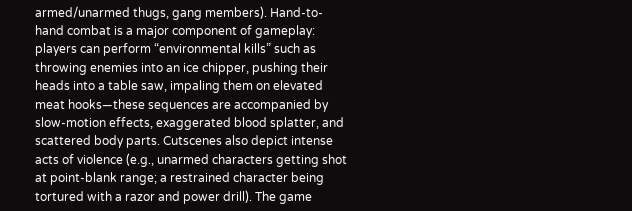armed/unarmed thugs, gang members). Hand-to-hand combat is a major component of gameplay: players can perform “environmental kills” such as throwing enemies into an ice chipper, pushing their heads into a table saw, impaling them on elevated meat hooks—these sequences are accompanied by slow-motion effects, exaggerated blood splatter, and scattered body parts. Cutscenes also depict intense acts of violence (e.g., unarmed characters getting shot at point-blank range; a restrained character being tortured with a razor and power drill). The game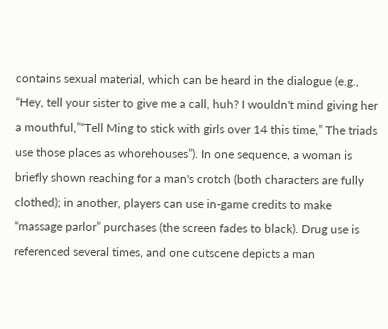contains sexual material, which can be heard in the dialogue (e.g., “Hey, tell your sister to give me a call, huh? I wouldn't mind giving her a mouthful,”“Tell Ming to stick with girls over 14 this time,” The triads use those places as whorehouses”). In one sequence, a woman is briefly shown reaching for a man's crotch (both characters are fully clothed); in another, players can use in-game credits to make “massage parlor” purchases (the screen fades to black). Drug use is referenced several times, and one cutscene depicts a man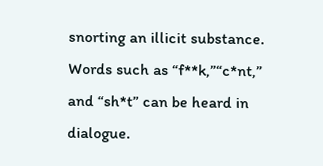snorting an illicit substance. Words such as “f**k,”“c*nt,” and “sh*t” can be heard in dialogue.